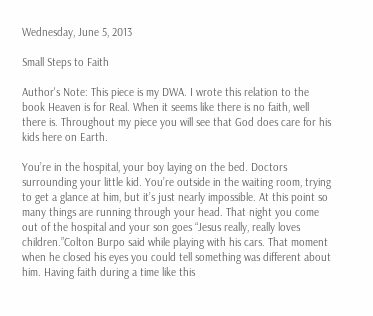Wednesday, June 5, 2013

Small Steps to Faith

Author's Note: This piece is my DWA. I wrote this relation to the book Heaven is for Real. When it seems like there is no faith, well there is. Throughout my piece you will see that God does care for his kids here on Earth.

You’re in the hospital, your boy laying on the bed. Doctors surrounding your little kid. You’re outside in the waiting room, trying to get a glance at him, but it’s just nearly impossible. At this point so many things are running through your head. That night you come out of the hospital and your son goes “Jesus really, really loves children.”Colton Burpo said while playing with his cars. That moment when he closed his eyes you could tell something was different about him. Having faith during a time like this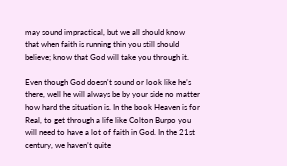may sound impractical, but we all should know that when faith is running thin you still should believe; know that God will take you through it.

Even though God doesn't sound or look like he’s there, well he will always be by your side no matter how hard the situation is. In the book Heaven is for Real, to get through a life like Colton Burpo you will need to have a lot of faith in God. In the 21st century, we haven’t quite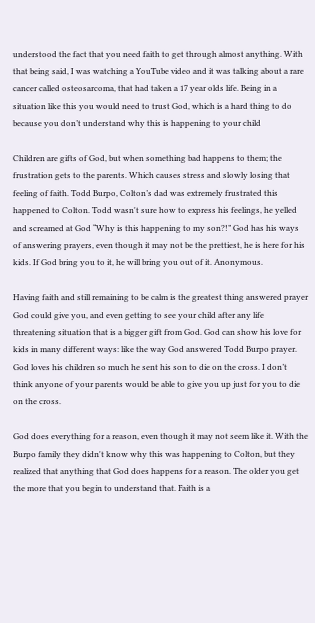understood the fact that you need faith to get through almost anything. With that being said, I was watching a YouTube video and it was talking about a rare cancer called osteosarcoma, that had taken a 17 year olds life. Being in a situation like this you would need to trust God, which is a hard thing to do because you don’t understand why this is happening to your child

Children are gifts of God, but when something bad happens to them; the frustration gets to the parents. Which causes stress and slowly losing that feeling of faith. Todd Burpo, Colton’s dad was extremely frustrated this happened to Colton. Todd wasn't sure how to express his feelings, he yelled and screamed at God “Why is this happening to my son?!” God has his ways of answering prayers, even though it may not be the prettiest, he is here for his kids. If God bring you to it, he will bring you out of it. Anonymous.

Having faith and still remaining to be calm is the greatest thing answered prayer God could give you, and even getting to see your child after any life threatening situation that is a bigger gift from God. God can show his love for kids in many different ways: like the way God answered Todd Burpo prayer.  God loves his children so much he sent his son to die on the cross. I don’t think anyone of your parents would be able to give you up just for you to die on the cross.

God does everything for a reason, even though it may not seem like it. With the Burpo family they didn't know why this was happening to Colton, but they realized that anything that God does happens for a reason. The older you get the more that you begin to understand that. Faith is a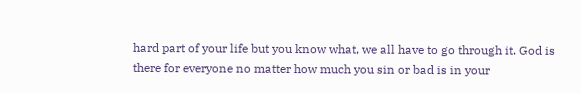hard part of your life but you know what, we all have to go through it. God is there for everyone no matter how much you sin or bad is in your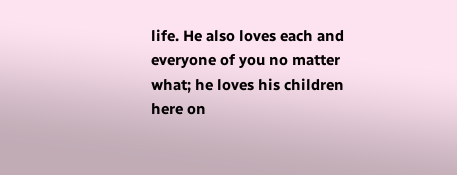life. He also loves each and everyone of you no matter what; he loves his children here on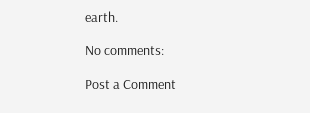earth.

No comments:

Post a Comment